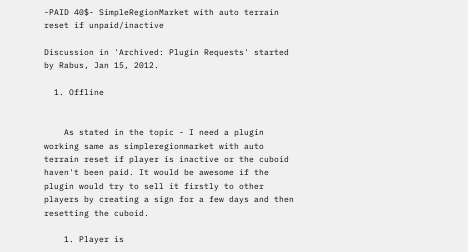-PAID 40$- SimpleRegionMarket with auto terrain reset if unpaid/inactive

Discussion in 'Archived: Plugin Requests' started by Rabus, Jan 15, 2012.

  1. Offline


    As stated in the topic - I need a plugin working same as simpleregionmarket with auto terrain reset if player is inactive or the cuboid haven't been paid. It would be awesome if the plugin would try to sell it firstly to other players by creating a sign for a few days and then resetting the cuboid.

    1. Player is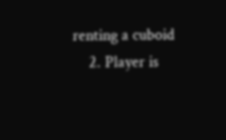renting a cuboid
    2. Player is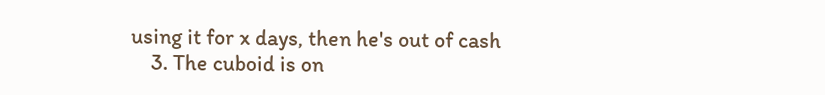using it for x days, then he's out of cash
    3. The cuboid is on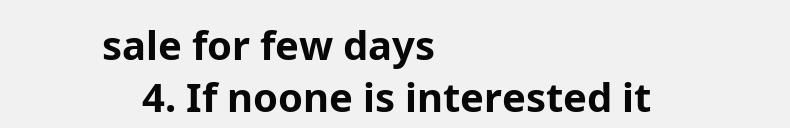sale for few days
    4. If noone is interested it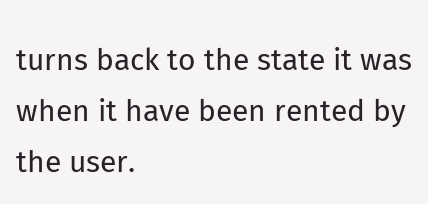turns back to the state it was when it have been rented by the user.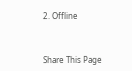2. Offline



Share This Page